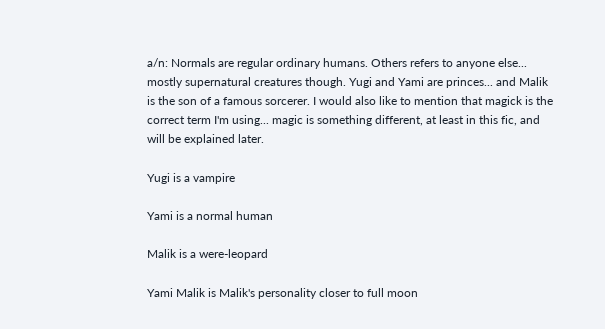a/n: Normals are regular ordinary humans. Others refers to anyone else... mostly supernatural creatures though. Yugi and Yami are princes... and Malik is the son of a famous sorcerer. I would also like to mention that magick is the correct term I'm using... magic is something different, at least in this fic, and will be explained later.

Yugi is a vampire

Yami is a normal human

Malik is a were-leopard

Yami Malik is Malik's personality closer to full moon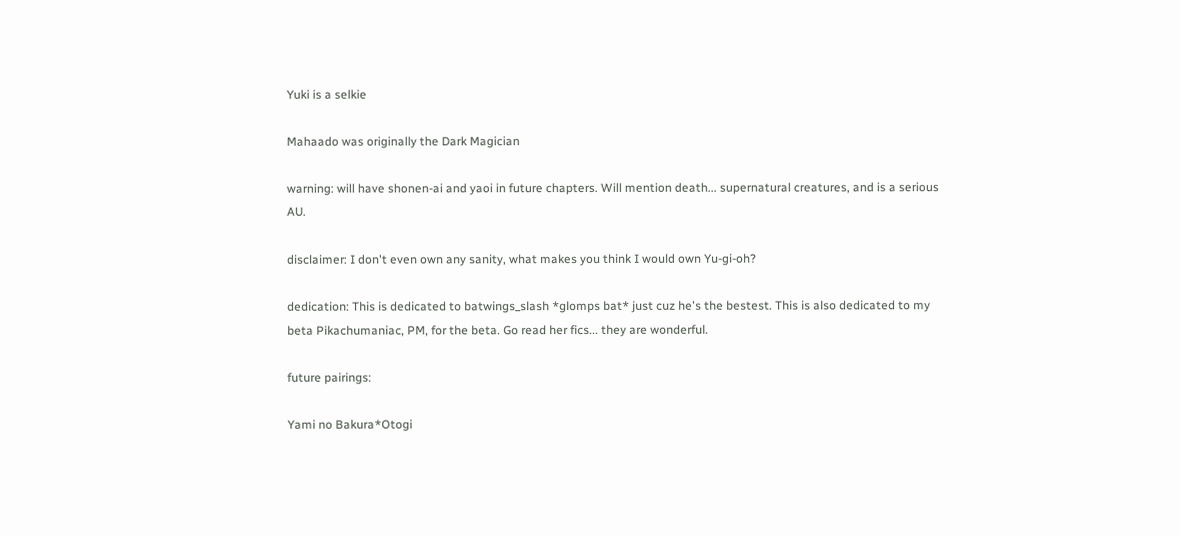Yuki is a selkie

Mahaado was originally the Dark Magician

warning: will have shonen-ai and yaoi in future chapters. Will mention death... supernatural creatures, and is a serious AU.

disclaimer: I don't even own any sanity, what makes you think I would own Yu-gi-oh?

dedication: This is dedicated to batwings_slash *glomps bat* just cuz he's the bestest. This is also dedicated to my beta Pikachumaniac, PM, for the beta. Go read her fics... they are wonderful.

future pairings:

Yami no Bakura*Otogi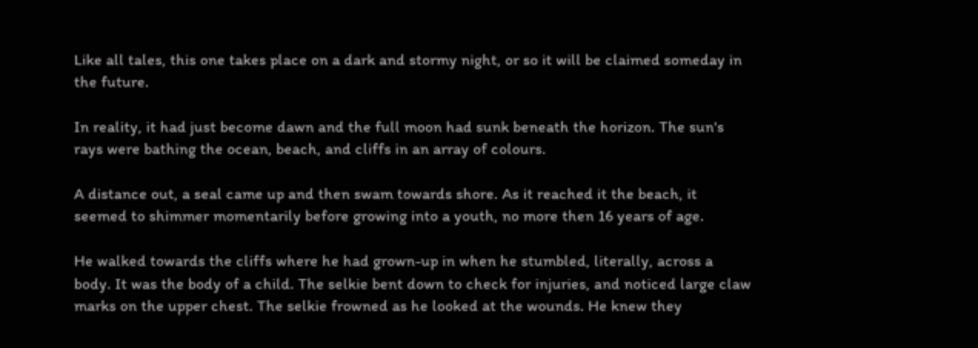Like all tales, this one takes place on a dark and stormy night, or so it will be claimed someday in the future.

In reality, it had just become dawn and the full moon had sunk beneath the horizon. The sun's rays were bathing the ocean, beach, and cliffs in an array of colours.

A distance out, a seal came up and then swam towards shore. As it reached it the beach, it seemed to shimmer momentarily before growing into a youth, no more then 16 years of age.

He walked towards the cliffs where he had grown-up in when he stumbled, literally, across a body. It was the body of a child. The selkie bent down to check for injuries, and noticed large claw marks on the upper chest. The selkie frowned as he looked at the wounds. He knew they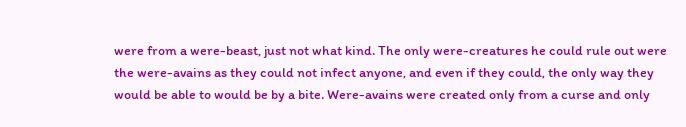were from a were-beast, just not what kind. The only were-creatures he could rule out were the were-avains as they could not infect anyone, and even if they could, the only way they would be able to would be by a bite. Were-avains were created only from a curse and only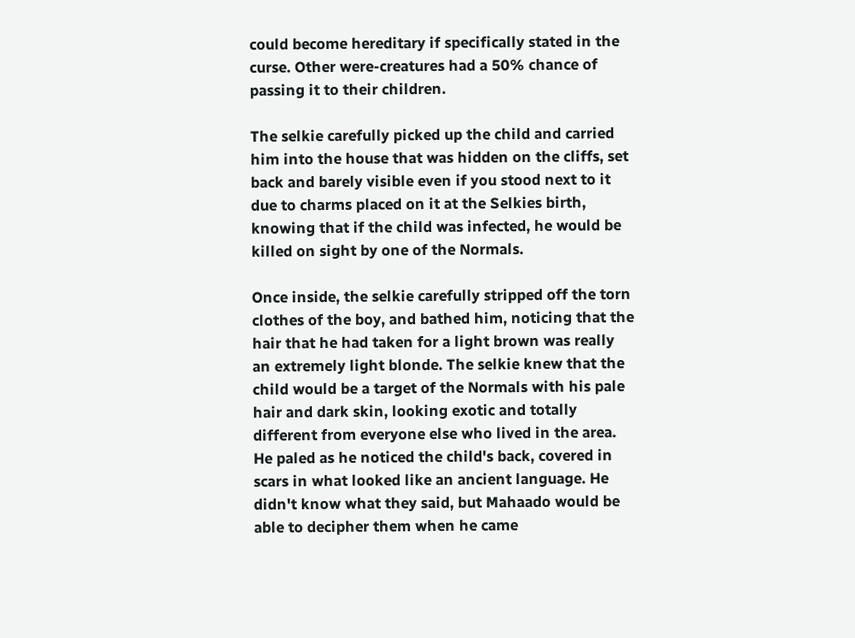could become hereditary if specifically stated in the curse. Other were-creatures had a 50% chance of passing it to their children.

The selkie carefully picked up the child and carried him into the house that was hidden on the cliffs, set back and barely visible even if you stood next to it due to charms placed on it at the Selkies birth, knowing that if the child was infected, he would be killed on sight by one of the Normals.

Once inside, the selkie carefully stripped off the torn clothes of the boy, and bathed him, noticing that the hair that he had taken for a light brown was really an extremely light blonde. The selkie knew that the child would be a target of the Normals with his pale hair and dark skin, looking exotic and totally different from everyone else who lived in the area. He paled as he noticed the child's back, covered in scars in what looked like an ancient language. He didn't know what they said, but Mahaado would be able to decipher them when he came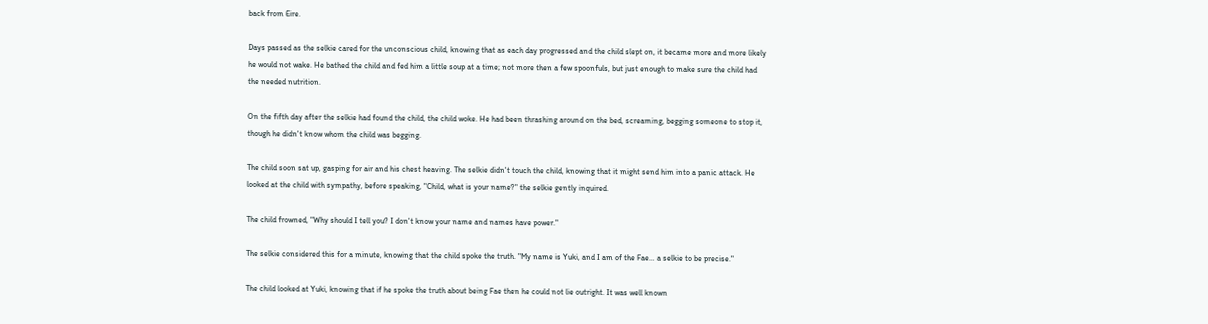back from Eire.

Days passed as the selkie cared for the unconscious child, knowing that as each day progressed and the child slept on, it became more and more likely he would not wake. He bathed the child and fed him a little soup at a time; not more then a few spoonfuls, but just enough to make sure the child had the needed nutrition.

On the fifth day after the selkie had found the child, the child woke. He had been thrashing around on the bed, screaming, begging someone to stop it, though he didn't know whom the child was begging.

The child soon sat up, gasping for air and his chest heaving. The selkie didn't touch the child, knowing that it might send him into a panic attack. He looked at the child with sympathy, before speaking, "Child, what is your name?" the selkie gently inquired.

The child frowned, "Why should I tell you? I don't know your name and names have power."

The selkie considered this for a minute, knowing that the child spoke the truth. "My name is Yuki, and I am of the Fae… a selkie to be precise."

The child looked at Yuki, knowing that if he spoke the truth about being Fae then he could not lie outright. It was well known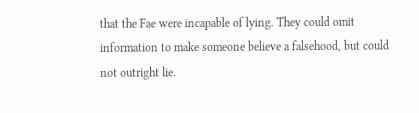that the Fae were incapable of lying. They could omit information to make someone believe a falsehood, but could not outright lie.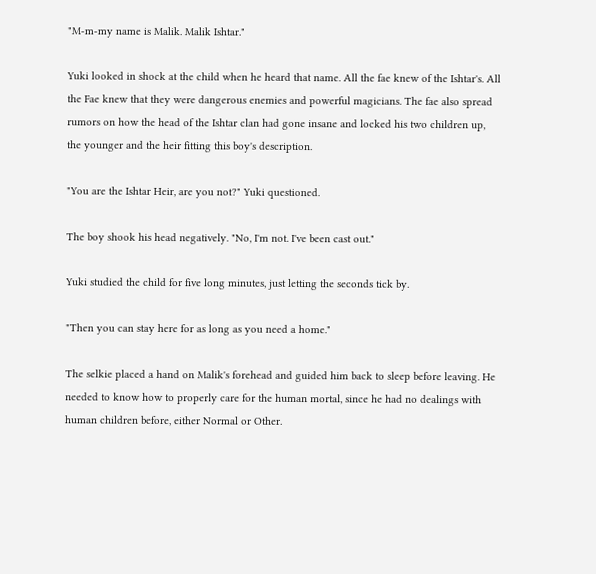"M-m-my name is Malik. Malik Ishtar."

Yuki looked in shock at the child when he heard that name. All the fae knew of the Ishtar's. All the Fae knew that they were dangerous enemies and powerful magicians. The fae also spread rumors on how the head of the Ishtar clan had gone insane and locked his two children up, the younger and the heir fitting this boy's description.

"You are the Ishtar Heir, are you not?" Yuki questioned.

The boy shook his head negatively. "No, I'm not. I've been cast out."

Yuki studied the child for five long minutes, just letting the seconds tick by.

"Then you can stay here for as long as you need a home."

The selkie placed a hand on Malik's forehead and guided him back to sleep before leaving. He needed to know how to properly care for the human mortal, since he had no dealings with human children before, either Normal or Other.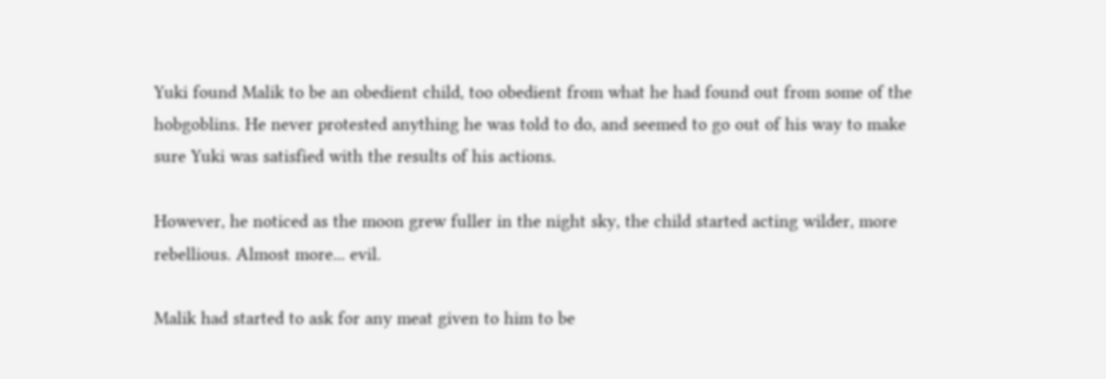Yuki found Malik to be an obedient child, too obedient from what he had found out from some of the hobgoblins. He never protested anything he was told to do, and seemed to go out of his way to make sure Yuki was satisfied with the results of his actions.

However, he noticed as the moon grew fuller in the night sky, the child started acting wilder, more rebellious. Almost more... evil.

Malik had started to ask for any meat given to him to be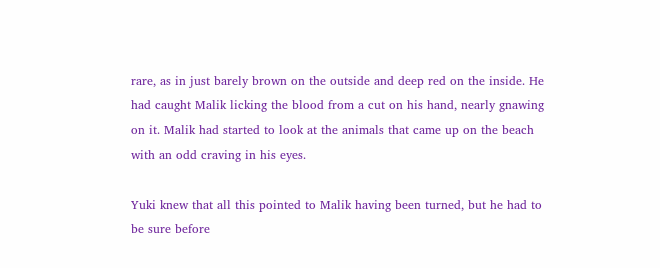rare, as in just barely brown on the outside and deep red on the inside. He had caught Malik licking the blood from a cut on his hand, nearly gnawing on it. Malik had started to look at the animals that came up on the beach with an odd craving in his eyes.

Yuki knew that all this pointed to Malik having been turned, but he had to be sure before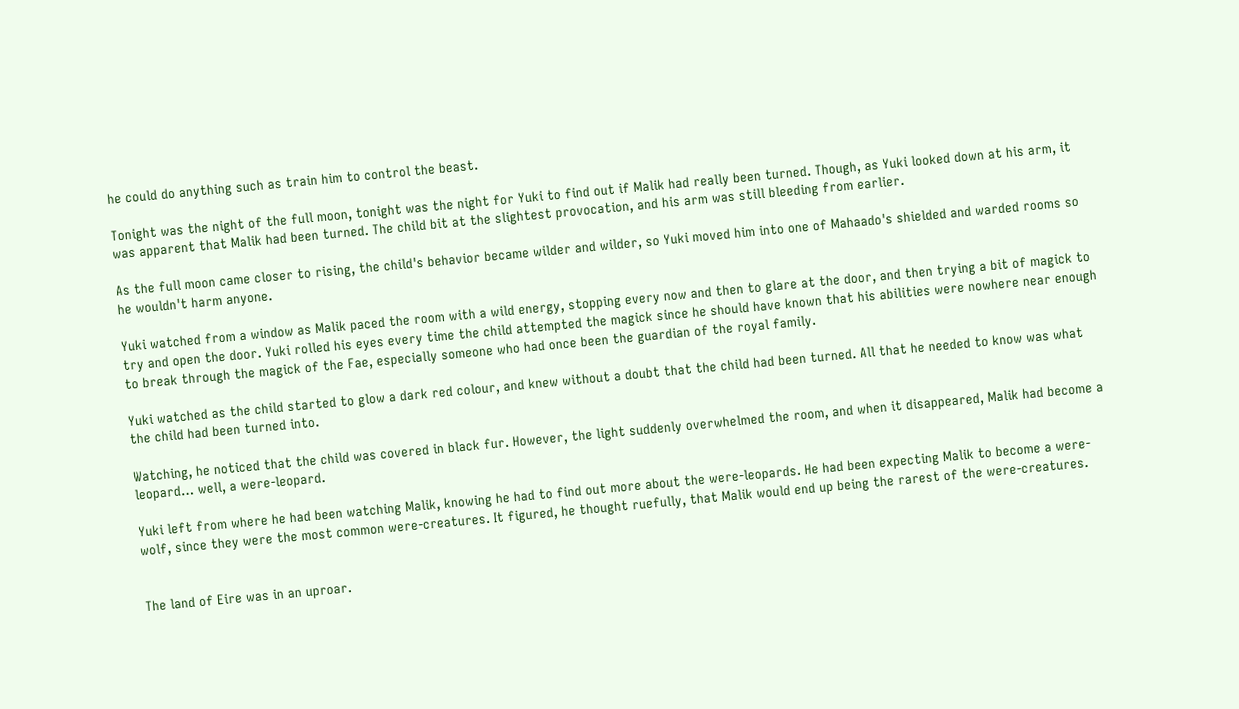he could do anything such as train him to control the beast.

Tonight was the night of the full moon, tonight was the night for Yuki to find out if Malik had really been turned. Though, as Yuki looked down at his arm, it was apparent that Malik had been turned. The child bit at the slightest provocation, and his arm was still bleeding from earlier.

As the full moon came closer to rising, the child's behavior became wilder and wilder, so Yuki moved him into one of Mahaado's shielded and warded rooms so he wouldn't harm anyone.

Yuki watched from a window as Malik paced the room with a wild energy, stopping every now and then to glare at the door, and then trying a bit of magick to try and open the door. Yuki rolled his eyes every time the child attempted the magick since he should have known that his abilities were nowhere near enough to break through the magick of the Fae, especially someone who had once been the guardian of the royal family.

Yuki watched as the child started to glow a dark red colour, and knew without a doubt that the child had been turned. All that he needed to know was what the child had been turned into.

Watching, he noticed that the child was covered in black fur. However, the light suddenly overwhelmed the room, and when it disappeared, Malik had become a leopard… well, a were-leopard.

Yuki left from where he had been watching Malik, knowing he had to find out more about the were-leopards. He had been expecting Malik to become a were-wolf, since they were the most common were-creatures. It figured, he thought ruefully, that Malik would end up being the rarest of the were-creatures.


The land of Eire was in an uproar.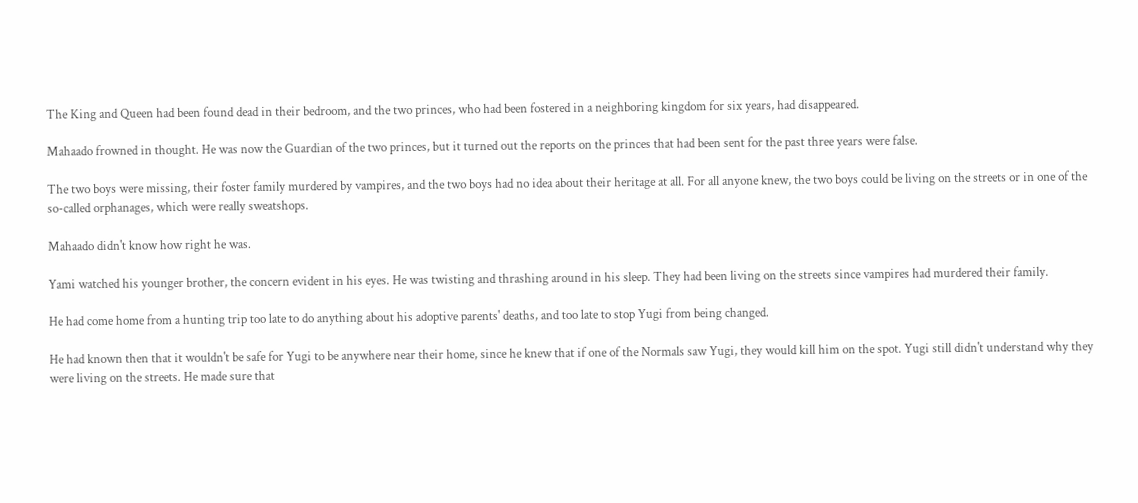The King and Queen had been found dead in their bedroom, and the two princes, who had been fostered in a neighboring kingdom for six years, had disappeared.

Mahaado frowned in thought. He was now the Guardian of the two princes, but it turned out the reports on the princes that had been sent for the past three years were false.

The two boys were missing, their foster family murdered by vampires, and the two boys had no idea about their heritage at all. For all anyone knew, the two boys could be living on the streets or in one of the so-called orphanages, which were really sweatshops.

Mahaado didn't know how right he was.

Yami watched his younger brother, the concern evident in his eyes. He was twisting and thrashing around in his sleep. They had been living on the streets since vampires had murdered their family.

He had come home from a hunting trip too late to do anything about his adoptive parents' deaths, and too late to stop Yugi from being changed.

He had known then that it wouldn't be safe for Yugi to be anywhere near their home, since he knew that if one of the Normals saw Yugi, they would kill him on the spot. Yugi still didn't understand why they were living on the streets. He made sure that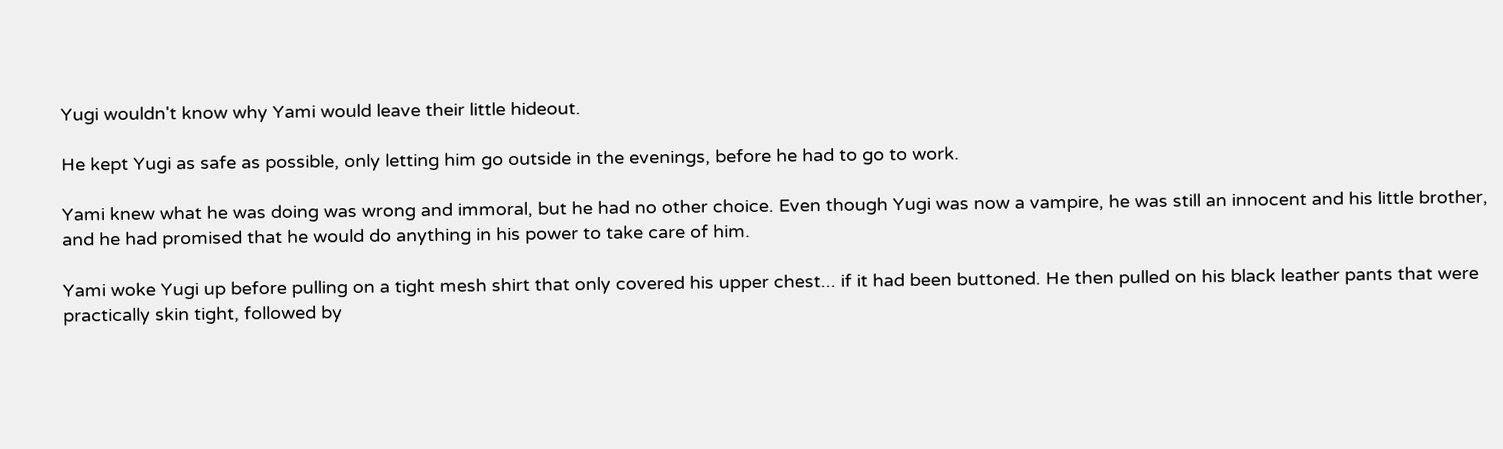Yugi wouldn't know why Yami would leave their little hideout.

He kept Yugi as safe as possible, only letting him go outside in the evenings, before he had to go to work.

Yami knew what he was doing was wrong and immoral, but he had no other choice. Even though Yugi was now a vampire, he was still an innocent and his little brother, and he had promised that he would do anything in his power to take care of him.

Yami woke Yugi up before pulling on a tight mesh shirt that only covered his upper chest... if it had been buttoned. He then pulled on his black leather pants that were practically skin tight, followed by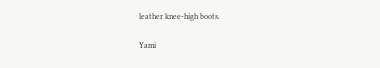leather knee-high boots.

Yami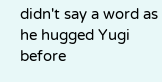didn't say a word as he hugged Yugi before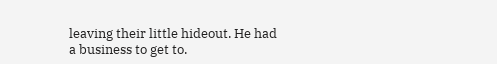leaving their little hideout. He had a business to get to.